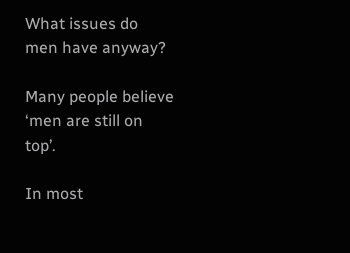What issues do men have anyway?

Many people believe ‘men are still on top’.

In most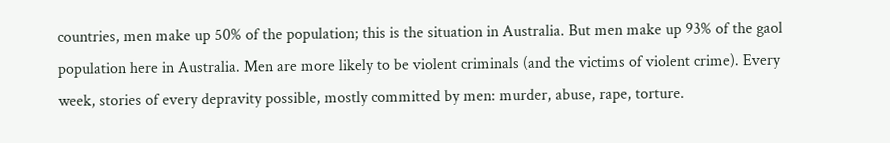countries, men make up 50% of the population; this is the situation in Australia. But men make up 93% of the gaol population here in Australia. Men are more likely to be violent criminals (and the victims of violent crime). Every week, stories of every depravity possible, mostly committed by men: murder, abuse, rape, torture.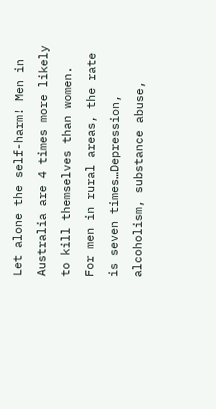Let alone the self-harm! Men in Australia are 4 times more likely to kill themselves than women. For men in rural areas, the rate is seven times…Depression, alcoholism, substance abuse,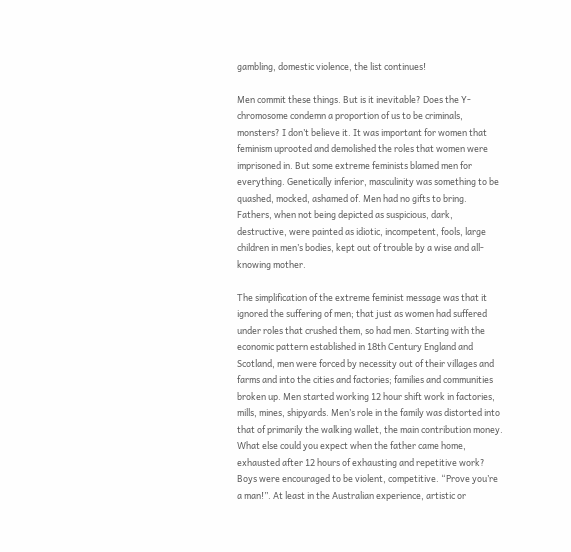gambling, domestic violence, the list continues!

Men commit these things. But is it inevitable? Does the Y-chromosome condemn a proportion of us to be criminals, monsters? I don’t believe it. It was important for women that feminism uprooted and demolished the roles that women were imprisoned in. But some extreme feminists blamed men for everything. Genetically inferior, masculinity was something to be quashed, mocked, ashamed of. Men had no gifts to bring. Fathers, when not being depicted as suspicious, dark, destructive, were painted as idiotic, incompetent, fools, large children in men’s bodies, kept out of trouble by a wise and all-knowing mother.

The simplification of the extreme feminist message was that it ignored the suffering of men; that just as women had suffered under roles that crushed them, so had men. Starting with the economic pattern established in 18th Century England and Scotland, men were forced by necessity out of their villages and farms and into the cities and factories; families and communities broken up. Men started working 12 hour shift work in factories, mills, mines, shipyards. Men’s role in the family was distorted into that of primarily the walking wallet, the main contribution money. What else could you expect when the father came home, exhausted after 12 hours of exhausting and repetitive work? Boys were encouraged to be violent, competitive. “Prove you’re a man!”. At least in the Australian experience, artistic or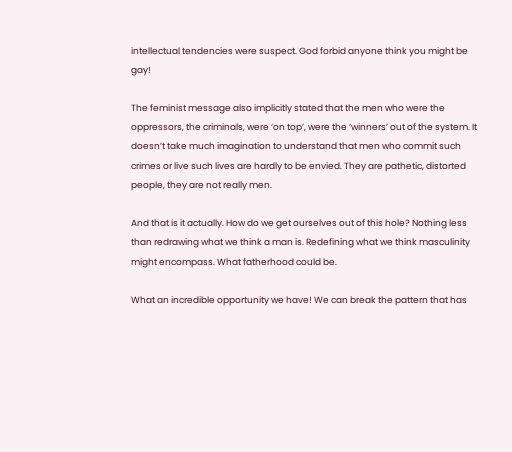intellectual tendencies were suspect. God forbid anyone think you might be gay!

The feminist message also implicitly stated that the men who were the oppressors, the criminals, were ‘on top’, were the ‘winners’ out of the system. It doesn’t take much imagination to understand that men who commit such crimes or live such lives are hardly to be envied. They are pathetic, distorted people, they are not really men.

And that is it actually. How do we get ourselves out of this hole? Nothing less than redrawing what we think a man is. Redefining what we think masculinity might encompass. What fatherhood could be.

What an incredible opportunity we have! We can break the pattern that has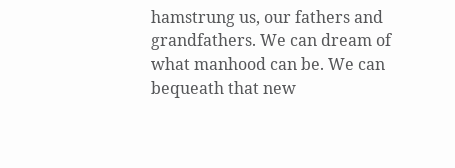hamstrung us, our fathers and grandfathers. We can dream of what manhood can be. We can bequeath that new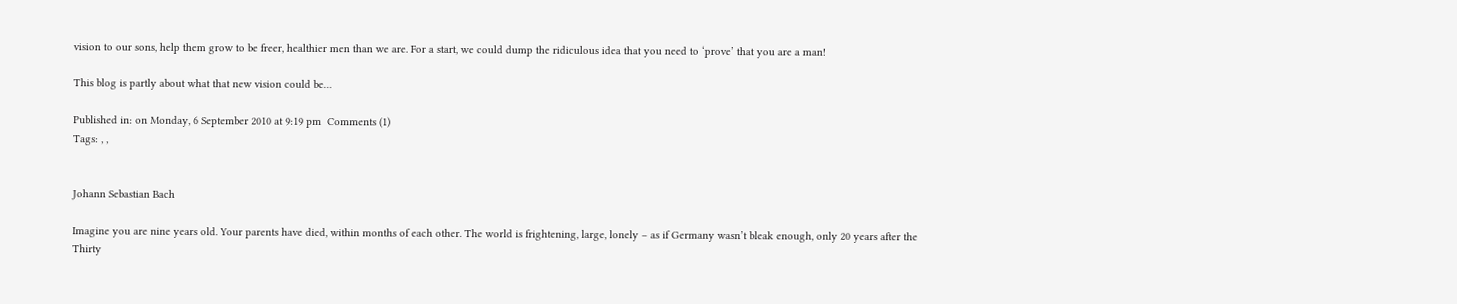vision to our sons, help them grow to be freer, healthier men than we are. For a start, we could dump the ridiculous idea that you need to ‘prove’ that you are a man!

This blog is partly about what that new vision could be…

Published in: on Monday, 6 September 2010 at 9:19 pm  Comments (1)
Tags: , ,


Johann Sebastian Bach

Imagine you are nine years old. Your parents have died, within months of each other. The world is frightening, large, lonely – as if Germany wasn’t bleak enough, only 20 years after the Thirty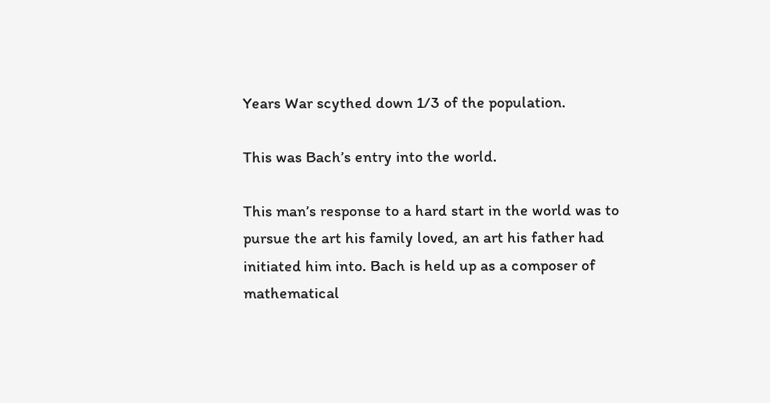Years War scythed down 1/3 of the population.

This was Bach’s entry into the world.

This man’s response to a hard start in the world was to pursue the art his family loved, an art his father had initiated him into. Bach is held up as a composer of mathematical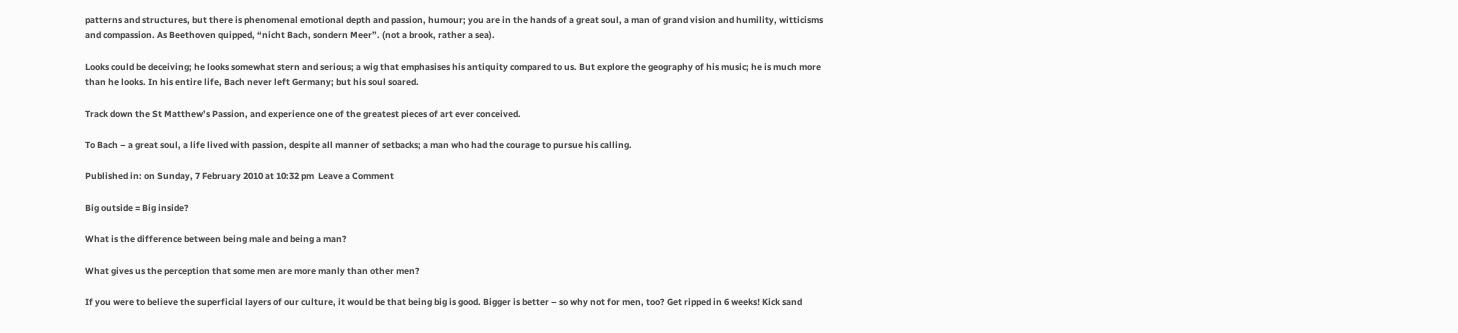patterns and structures, but there is phenomenal emotional depth and passion, humour; you are in the hands of a great soul, a man of grand vision and humility, witticisms and compassion. As Beethoven quipped, “nicht Bach, sondern Meer”. (not a brook, rather a sea).

Looks could be deceiving; he looks somewhat stern and serious; a wig that emphasises his antiquity compared to us. But explore the geography of his music; he is much more than he looks. In his entire life, Bach never left Germany; but his soul soared.

Track down the St Matthew’s Passion, and experience one of the greatest pieces of art ever conceived.

To Bach – a great soul, a life lived with passion, despite all manner of setbacks; a man who had the courage to pursue his calling.

Published in: on Sunday, 7 February 2010 at 10:32 pm  Leave a Comment

Big outside = Big inside?

What is the difference between being male and being a man?

What gives us the perception that some men are more manly than other men?

If you were to believe the superficial layers of our culture, it would be that being big is good. Bigger is better – so why not for men, too? Get ripped in 6 weeks! Kick sand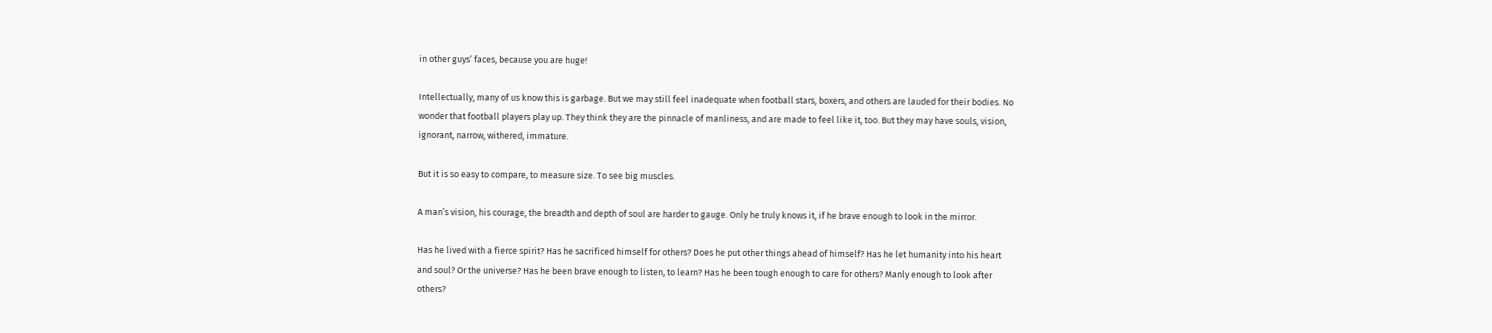in other guys’ faces, because you are huge!

Intellectually, many of us know this is garbage. But we may still feel inadequate when football stars, boxers, and others are lauded for their bodies. No wonder that football players play up. They think they are the pinnacle of manliness, and are made to feel like it, too. But they may have souls, vision, ignorant, narrow, withered, immature.

But it is so easy to compare, to measure size. To see big muscles.

A man’s vision, his courage, the breadth and depth of soul are harder to gauge. Only he truly knows it, if he brave enough to look in the mirror.

Has he lived with a fierce spirit? Has he sacrificed himself for others? Does he put other things ahead of himself? Has he let humanity into his heart and soul? Or the universe? Has he been brave enough to listen, to learn? Has he been tough enough to care for others? Manly enough to look after others?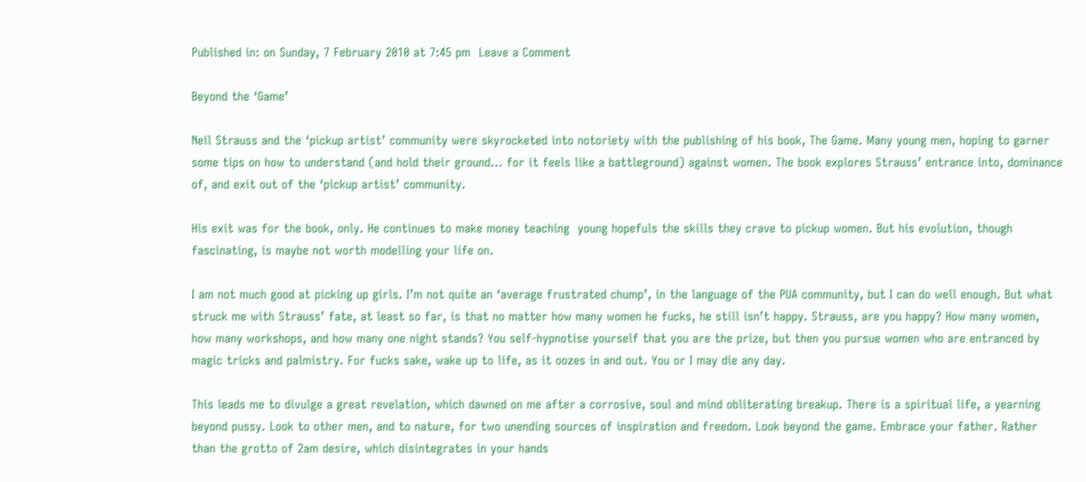Published in: on Sunday, 7 February 2010 at 7:45 pm  Leave a Comment

Beyond the ‘Game’

Neil Strauss and the ‘pickup artist’ community were skyrocketed into notoriety with the publishing of his book, The Game. Many young men, hoping to garner some tips on how to understand (and hold their ground… for it feels like a battleground) against women. The book explores Strauss’ entrance into, dominance of, and exit out of the ‘pickup artist’ community.

His exit was for the book, only. He continues to make money teaching  young hopefuls the skills they crave to pickup women. But his evolution, though fascinating, is maybe not worth modelling your life on.

I am not much good at picking up girls. I’m not quite an ‘average frustrated chump’, in the language of the PUA community, but I can do well enough. But what struck me with Strauss’ fate, at least so far, is that no matter how many women he fucks, he still isn’t happy. Strauss, are you happy? How many women, how many workshops, and how many one night stands? You self-hypnotise yourself that you are the prize, but then you pursue women who are entranced by magic tricks and palmistry. For fucks sake, wake up to life, as it oozes in and out. You or I may die any day.

This leads me to divulge a great revelation, which dawned on me after a corrosive, soul and mind obliterating breakup. There is a spiritual life, a yearning beyond pussy. Look to other men, and to nature, for two unending sources of inspiration and freedom. Look beyond the game. Embrace your father. Rather than the grotto of 2am desire, which disintegrates in your hands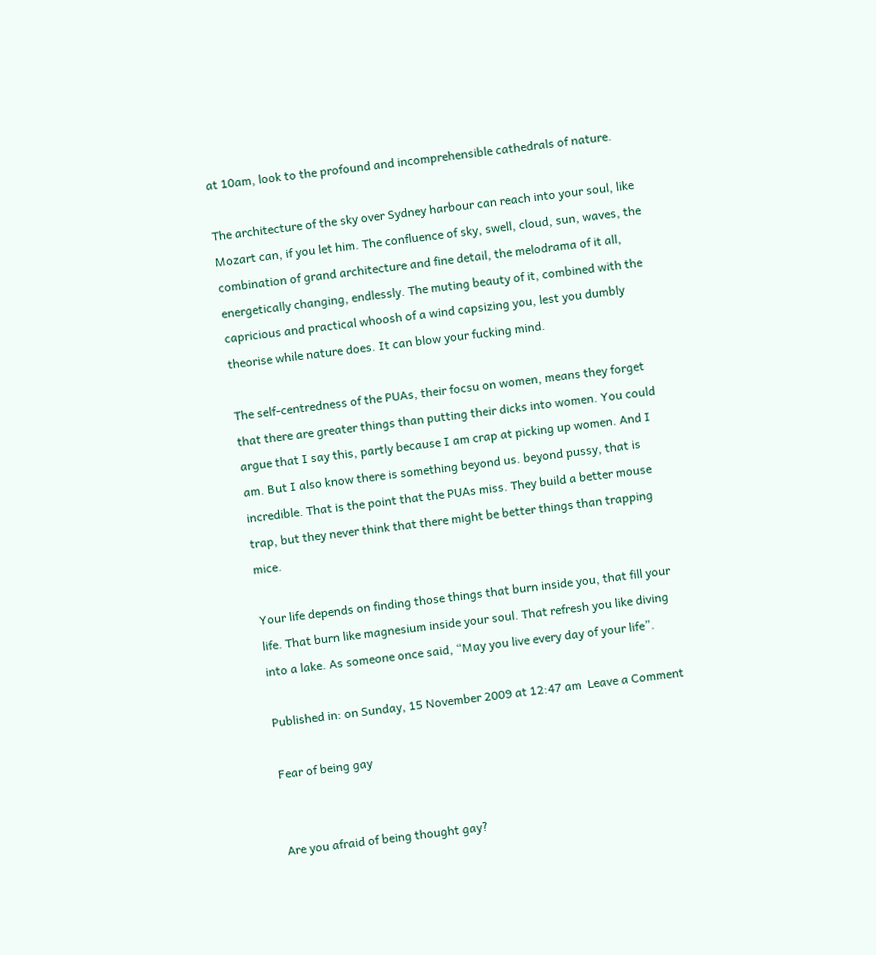at 10am, look to the profound and incomprehensible cathedrals of nature.

The architecture of the sky over Sydney harbour can reach into your soul, like Mozart can, if you let him. The confluence of sky, swell, cloud, sun, waves, the combination of grand architecture and fine detail, the melodrama of it all, energetically changing, endlessly. The muting beauty of it, combined with the capricious and practical whoosh of a wind capsizing you, lest you dumbly theorise while nature does. It can blow your fucking mind.

The self-centredness of the PUAs, their focsu on women, means they forget that there are greater things than putting their dicks into women. You could argue that I say this, partly because I am crap at picking up women. And I am. But I also know there is something beyond us. beyond pussy, that is incredible. That is the point that the PUAs miss. They build a better mouse trap, but they never think that there might be better things than trapping mice.

Your life depends on finding those things that burn inside you, that fill your life. That burn like magnesium inside your soul. That refresh you like diving into a lake. As someone once said, “May you live every day of your life”.

Published in: on Sunday, 15 November 2009 at 12:47 am  Leave a Comment

Fear of being gay


Are you afraid of being thought gay?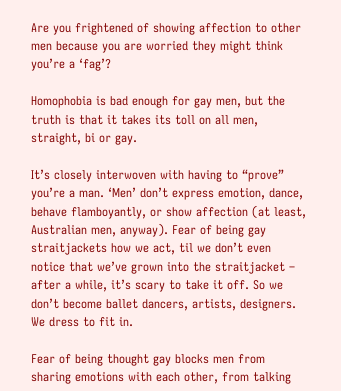Are you frightened of showing affection to other men because you are worried they might think you’re a ‘fag’?

Homophobia is bad enough for gay men, but the truth is that it takes its toll on all men, straight, bi or gay.

It’s closely interwoven with having to “prove” you’re a man. ‘Men’ don’t express emotion, dance, behave flamboyantly, or show affection (at least, Australian men, anyway). Fear of being gay straitjackets how we act, til we don’t even notice that we’ve grown into the straitjacket – after a while, it’s scary to take it off. So we don’t become ballet dancers, artists, designers. We dress to fit in.

Fear of being thought gay blocks men from sharing emotions with each other, from talking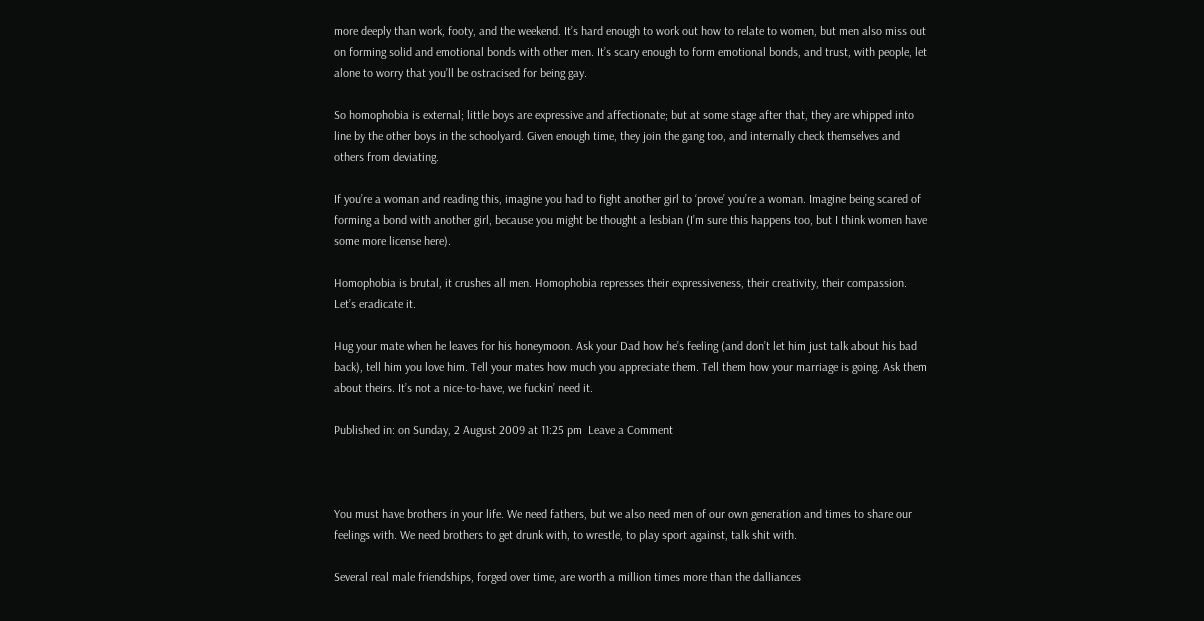more deeply than work, footy, and the weekend. It’s hard enough to work out how to relate to women, but men also miss out on forming solid and emotional bonds with other men. It’s scary enough to form emotional bonds, and trust, with people, let alone to worry that you’ll be ostracised for being gay.

So homophobia is external; little boys are expressive and affectionate; but at some stage after that, they are whipped into line by the other boys in the schoolyard. Given enough time, they join the gang too, and internally check themselves and others from deviating.

If you’re a woman and reading this, imagine you had to fight another girl to ‘prove’ you’re a woman. Imagine being scared of forming a bond with another girl, because you might be thought a lesbian (I’m sure this happens too, but I think women have some more license here).

Homophobia is brutal, it crushes all men. Homophobia represses their expressiveness, their creativity, their compassion. Let’s eradicate it.

Hug your mate when he leaves for his honeymoon. Ask your Dad how he’s feeling (and don’t let him just talk about his bad back), tell him you love him. Tell your mates how much you appreciate them. Tell them how your marriage is going. Ask them about theirs. It’s not a nice-to-have, we fuckin’ need it.

Published in: on Sunday, 2 August 2009 at 11:25 pm  Leave a Comment



You must have brothers in your life. We need fathers, but we also need men of our own generation and times to share our feelings with. We need brothers to get drunk with, to wrestle, to play sport against, talk shit with.

Several real male friendships, forged over time, are worth a million times more than the dalliances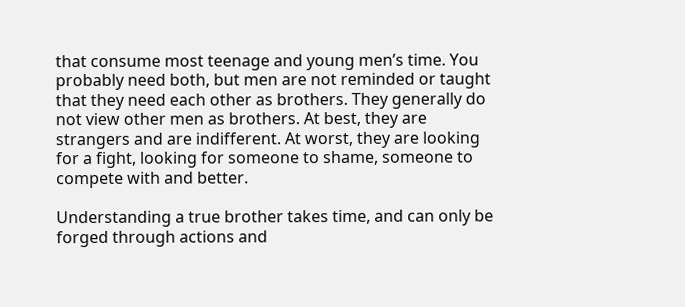that consume most teenage and young men’s time. You probably need both, but men are not reminded or taught that they need each other as brothers. They generally do not view other men as brothers. At best, they are strangers and are indifferent. At worst, they are looking for a fight, looking for someone to shame, someone to compete with and better.

Understanding a true brother takes time, and can only be forged through actions and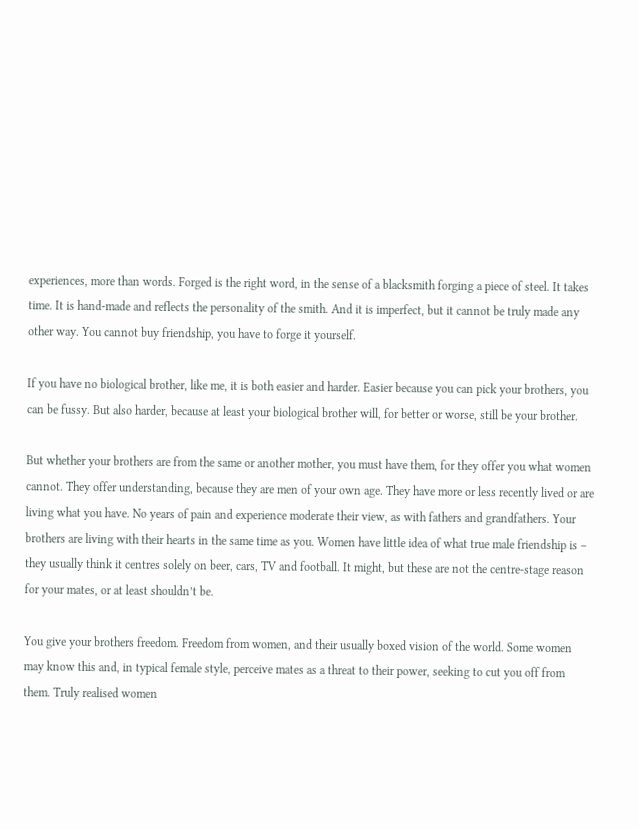experiences, more than words. Forged is the right word, in the sense of a blacksmith forging a piece of steel. It takes time. It is hand-made and reflects the personality of the smith. And it is imperfect, but it cannot be truly made any other way. You cannot buy friendship, you have to forge it yourself.

If you have no biological brother, like me, it is both easier and harder. Easier because you can pick your brothers, you can be fussy. But also harder, because at least your biological brother will, for better or worse, still be your brother.

But whether your brothers are from the same or another mother, you must have them, for they offer you what women cannot. They offer understanding, because they are men of your own age. They have more or less recently lived or are living what you have. No years of pain and experience moderate their view, as with fathers and grandfathers. Your brothers are living with their hearts in the same time as you. Women have little idea of what true male friendship is – they usually think it centres solely on beer, cars, TV and football. It might, but these are not the centre-stage reason for your mates, or at least shouldn’t be.

You give your brothers freedom. Freedom from women, and their usually boxed vision of the world. Some women may know this and, in typical female style, perceive mates as a threat to their power, seeking to cut you off from them. Truly realised women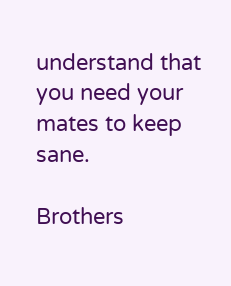understand that you need your mates to keep sane.

Brothers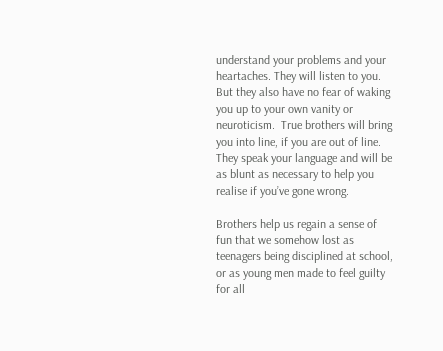understand your problems and your heartaches. They will listen to you. But they also have no fear of waking you up to your own vanity or neuroticism.  True brothers will bring you into line, if you are out of line. They speak your language and will be as blunt as necessary to help you realise if you’ve gone wrong.

Brothers help us regain a sense of fun that we somehow lost as teenagers being disciplined at school, or as young men made to feel guilty for all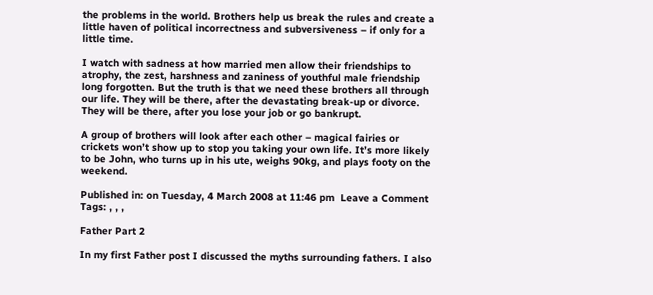the problems in the world. Brothers help us break the rules and create a little haven of political incorrectness and subversiveness – if only for a little time.

I watch with sadness at how married men allow their friendships to atrophy, the zest, harshness and zaniness of youthful male friendship long forgotten. But the truth is that we need these brothers all through our life. They will be there, after the devastating break-up or divorce. They will be there, after you lose your job or go bankrupt.

A group of brothers will look after each other – magical fairies or crickets won’t show up to stop you taking your own life. It’s more likely to be John, who turns up in his ute, weighs 90kg, and plays footy on the weekend.

Published in: on Tuesday, 4 March 2008 at 11:46 pm  Leave a Comment
Tags: , , ,

Father Part 2

In my first Father post I discussed the myths surrounding fathers. I also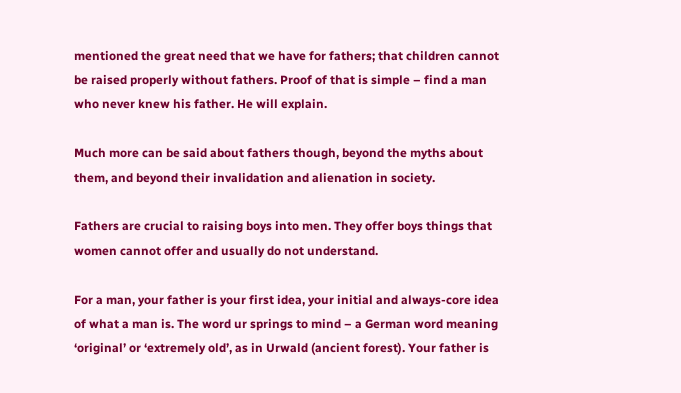mentioned the great need that we have for fathers; that children cannot be raised properly without fathers. Proof of that is simple – find a man who never knew his father. He will explain.

Much more can be said about fathers though, beyond the myths about them, and beyond their invalidation and alienation in society.

Fathers are crucial to raising boys into men. They offer boys things that women cannot offer and usually do not understand.

For a man, your father is your first idea, your initial and always-core idea of what a man is. The word ur springs to mind – a German word meaning ‘original’ or ‘extremely old’, as in Urwald (ancient forest). Your father is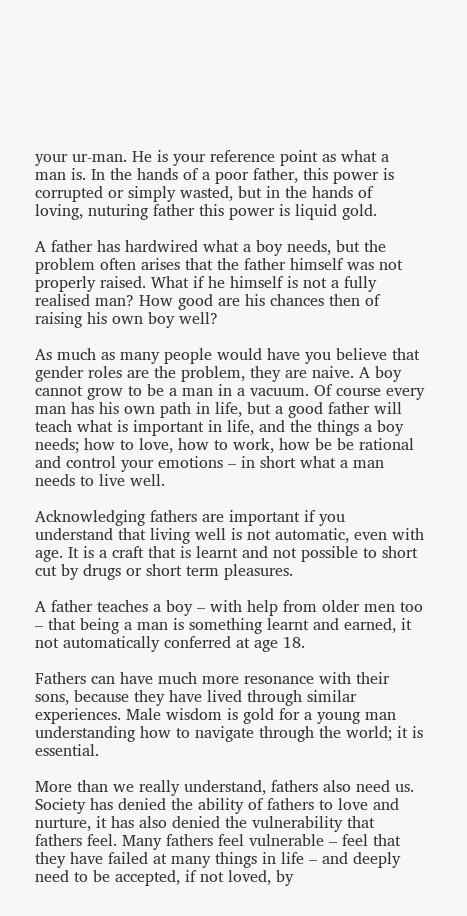your ur-man. He is your reference point as what a man is. In the hands of a poor father, this power is corrupted or simply wasted, but in the hands of loving, nuturing father this power is liquid gold.

A father has hardwired what a boy needs, but the problem often arises that the father himself was not properly raised. What if he himself is not a fully realised man? How good are his chances then of raising his own boy well?

As much as many people would have you believe that gender roles are the problem, they are naive. A boy cannot grow to be a man in a vacuum. Of course every man has his own path in life, but a good father will teach what is important in life, and the things a boy needs; how to love, how to work, how be be rational and control your emotions – in short what a man needs to live well.

Acknowledging fathers are important if you understand that living well is not automatic, even with age. It is a craft that is learnt and not possible to short cut by drugs or short term pleasures.

A father teaches a boy – with help from older men too – that being a man is something learnt and earned, it not automatically conferred at age 18.

Fathers can have much more resonance with their sons, because they have lived through similar experiences. Male wisdom is gold for a young man understanding how to navigate through the world; it is essential.

More than we really understand, fathers also need us. Society has denied the ability of fathers to love and nurture, it has also denied the vulnerability that fathers feel. Many fathers feel vulnerable – feel that they have failed at many things in life – and deeply need to be accepted, if not loved, by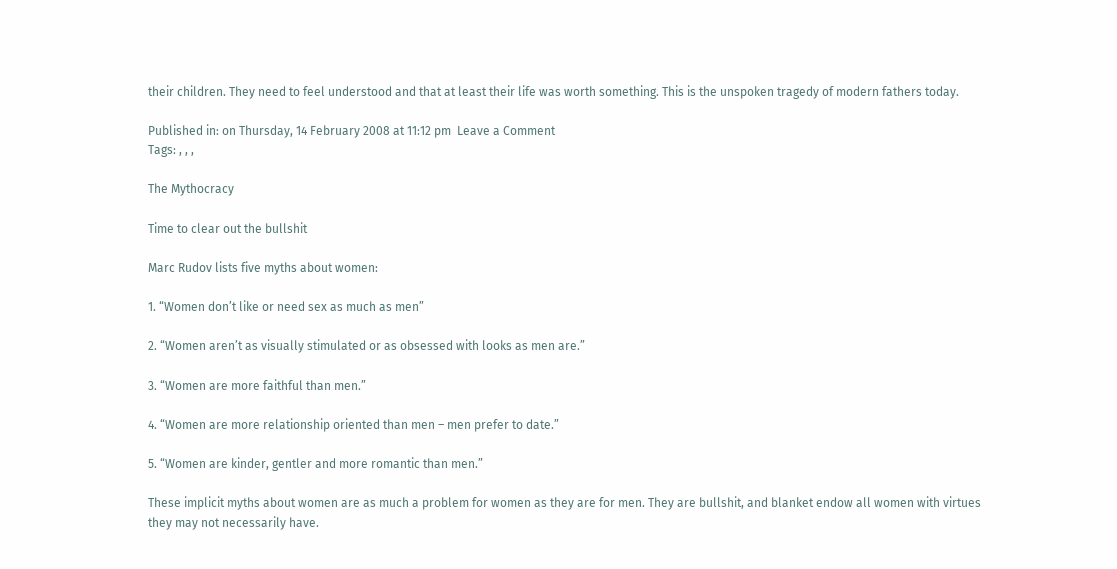their children. They need to feel understood and that at least their life was worth something. This is the unspoken tragedy of modern fathers today.

Published in: on Thursday, 14 February 2008 at 11:12 pm  Leave a Comment
Tags: , , ,

The Mythocracy

Time to clear out the bullshit

Marc Rudov lists five myths about women:

1. “Women don’t like or need sex as much as men”

2. “Women aren’t as visually stimulated or as obsessed with looks as men are.”

3. “Women are more faithful than men.”

4. “Women are more relationship oriented than men – men prefer to date.”

5. “Women are kinder, gentler and more romantic than men.”

These implicit myths about women are as much a problem for women as they are for men. They are bullshit, and blanket endow all women with virtues they may not necessarily have.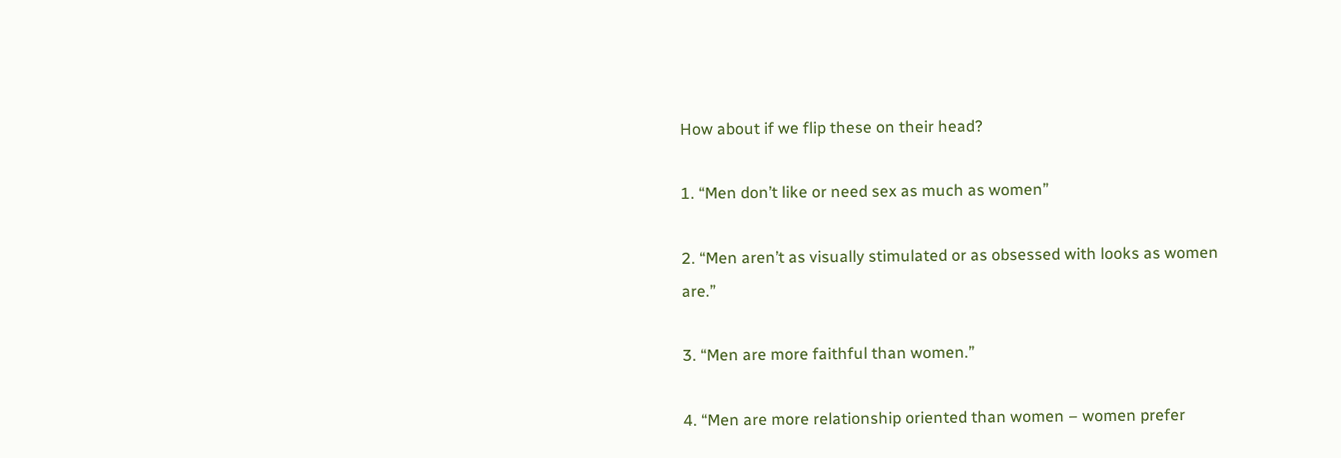How about if we flip these on their head?

1. “Men don’t like or need sex as much as women”

2. “Men aren’t as visually stimulated or as obsessed with looks as women are.”

3. “Men are more faithful than women.”

4. “Men are more relationship oriented than women – women prefer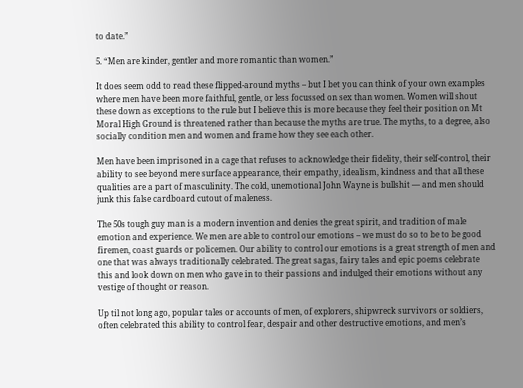to date.”

5. “Men are kinder, gentler and more romantic than women.”

It does seem odd to read these flipped-around myths – but I bet you can think of your own examples where men have been more faithful, gentle, or less focussed on sex than women. Women will shout these down as exceptions to the rule but I believe this is more because they feel their position on Mt Moral High Ground is threatened rather than because the myths are true. The myths, to a degree, also socially condition men and women and frame how they see each other.

Men have been imprisoned in a cage that refuses to acknowledge their fidelity, their self-control, their ability to see beyond mere surface appearance, their empathy, idealism, kindness and that all these qualities are a part of masculinity. The cold, unemotional John Wayne is bullshit — and men should junk this false cardboard cutout of maleness.

The 50s tough guy man is a modern invention and denies the great spirit, and tradition of male emotion and experience. We men are able to control our emotions – we must do so to be to be good firemen, coast guards or policemen. Our ability to control our emotions is a great strength of men and one that was always traditionally celebrated. The great sagas, fairy tales and epic poems celebrate this and look down on men who gave in to their passions and indulged their emotions without any vestige of thought or reason.

Up til not long ago, popular tales or accounts of men, of explorers, shipwreck survivors or soldiers, often celebrated this ability to control fear, despair and other destructive emotions, and men’s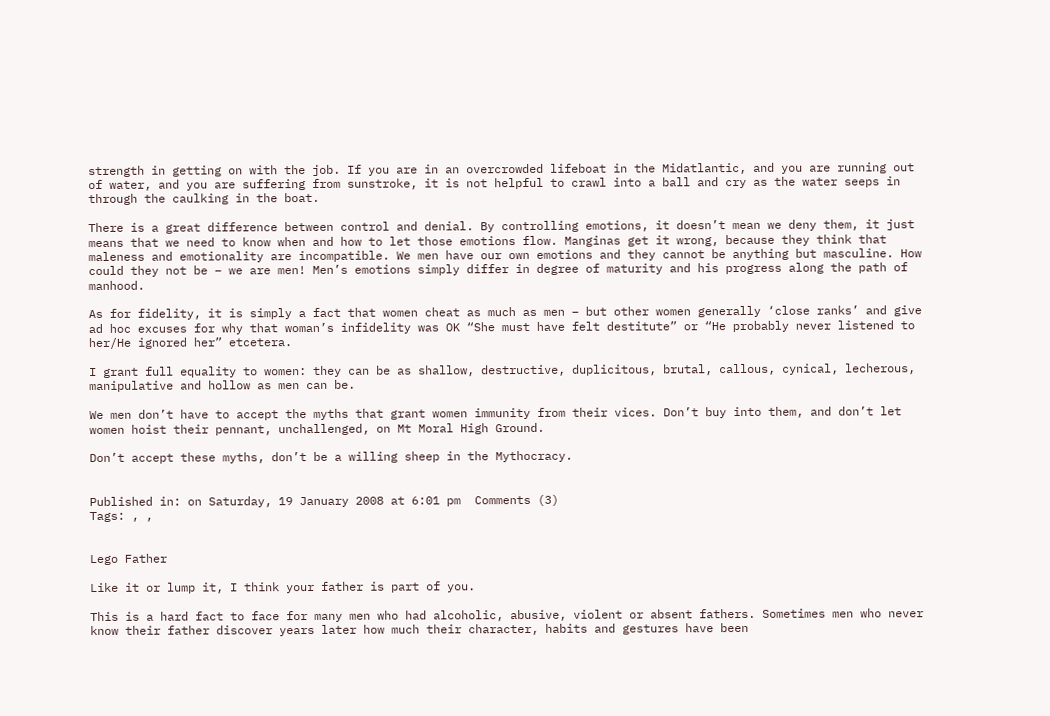strength in getting on with the job. If you are in an overcrowded lifeboat in the Midatlantic, and you are running out of water, and you are suffering from sunstroke, it is not helpful to crawl into a ball and cry as the water seeps in through the caulking in the boat.

There is a great difference between control and denial. By controlling emotions, it doesn’t mean we deny them, it just means that we need to know when and how to let those emotions flow. Manginas get it wrong, because they think that maleness and emotionality are incompatible. We men have our own emotions and they cannot be anything but masculine. How could they not be – we are men! Men’s emotions simply differ in degree of maturity and his progress along the path of manhood.

As for fidelity, it is simply a fact that women cheat as much as men – but other women generally ‘close ranks’ and give ad hoc excuses for why that woman’s infidelity was OK “She must have felt destitute” or “He probably never listened to her/He ignored her” etcetera.

I grant full equality to women: they can be as shallow, destructive, duplicitous, brutal, callous, cynical, lecherous, manipulative and hollow as men can be.

We men don’t have to accept the myths that grant women immunity from their vices. Don’t buy into them, and don’t let women hoist their pennant, unchallenged, on Mt Moral High Ground.

Don’t accept these myths, don’t be a willing sheep in the Mythocracy.


Published in: on Saturday, 19 January 2008 at 6:01 pm  Comments (3)
Tags: , ,


Lego Father

Like it or lump it, I think your father is part of you.

This is a hard fact to face for many men who had alcoholic, abusive, violent or absent fathers. Sometimes men who never know their father discover years later how much their character, habits and gestures have been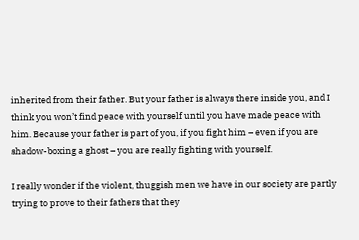inherited from their father. But your father is always there inside you, and I think you won’t find peace with yourself until you have made peace with him. Because your father is part of you, if you fight him – even if you are shadow-boxing a ghost – you are really fighting with yourself.

I really wonder if the violent, thuggish men we have in our society are partly trying to prove to their fathers that they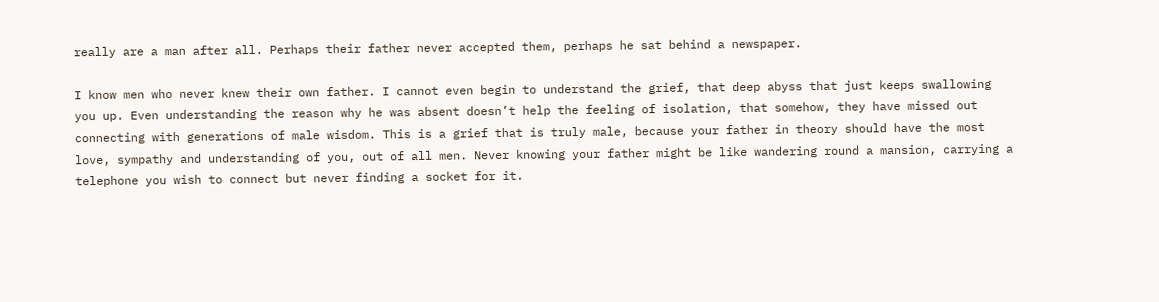really are a man after all. Perhaps their father never accepted them, perhaps he sat behind a newspaper.

I know men who never knew their own father. I cannot even begin to understand the grief, that deep abyss that just keeps swallowing you up. Even understanding the reason why he was absent doesn’t help the feeling of isolation, that somehow, they have missed out connecting with generations of male wisdom. This is a grief that is truly male, because your father in theory should have the most love, sympathy and understanding of you, out of all men. Never knowing your father might be like wandering round a mansion, carrying a telephone you wish to connect but never finding a socket for it.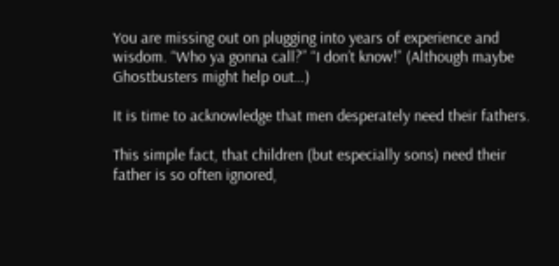You are missing out on plugging into years of experience and wisdom. “Who ya gonna call?” “I don’t know!” (Although maybe Ghostbusters might help out…)

It is time to acknowledge that men desperately need their fathers.

This simple fact, that children (but especially sons) need their father is so often ignored,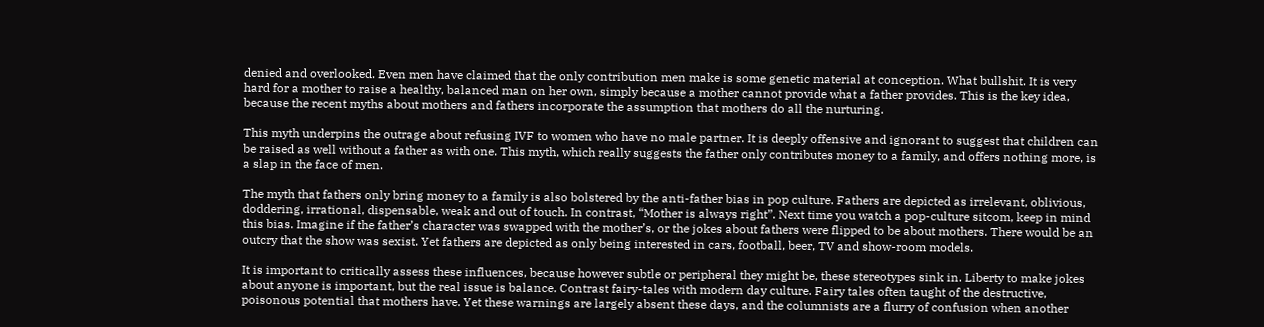denied and overlooked. Even men have claimed that the only contribution men make is some genetic material at conception. What bullshit. It is very hard for a mother to raise a healthy, balanced man on her own, simply because a mother cannot provide what a father provides. This is the key idea, because the recent myths about mothers and fathers incorporate the assumption that mothers do all the nurturing.

This myth underpins the outrage about refusing IVF to women who have no male partner. It is deeply offensive and ignorant to suggest that children can be raised as well without a father as with one. This myth, which really suggests the father only contributes money to a family, and offers nothing more, is a slap in the face of men.

The myth that fathers only bring money to a family is also bolstered by the anti-father bias in pop culture. Fathers are depicted as irrelevant, oblivious, doddering, irrational, dispensable, weak and out of touch. In contrast, “Mother is always right”. Next time you watch a pop-culture sitcom, keep in mind this bias. Imagine if the father’s character was swapped with the mother’s, or the jokes about fathers were flipped to be about mothers. There would be an outcry that the show was sexist. Yet fathers are depicted as only being interested in cars, football, beer, TV and show-room models.

It is important to critically assess these influences, because however subtle or peripheral they might be, these stereotypes sink in. Liberty to make jokes about anyone is important, but the real issue is balance. Contrast fairy-tales with modern day culture. Fairy tales often taught of the destructive, poisonous potential that mothers have. Yet these warnings are largely absent these days, and the columnists are a flurry of confusion when another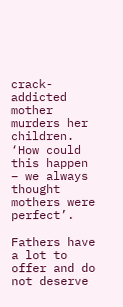crack-addicted mother murders her children. ‘How could this happen – we always thought mothers were perfect’.

Fathers have a lot to offer and do not deserve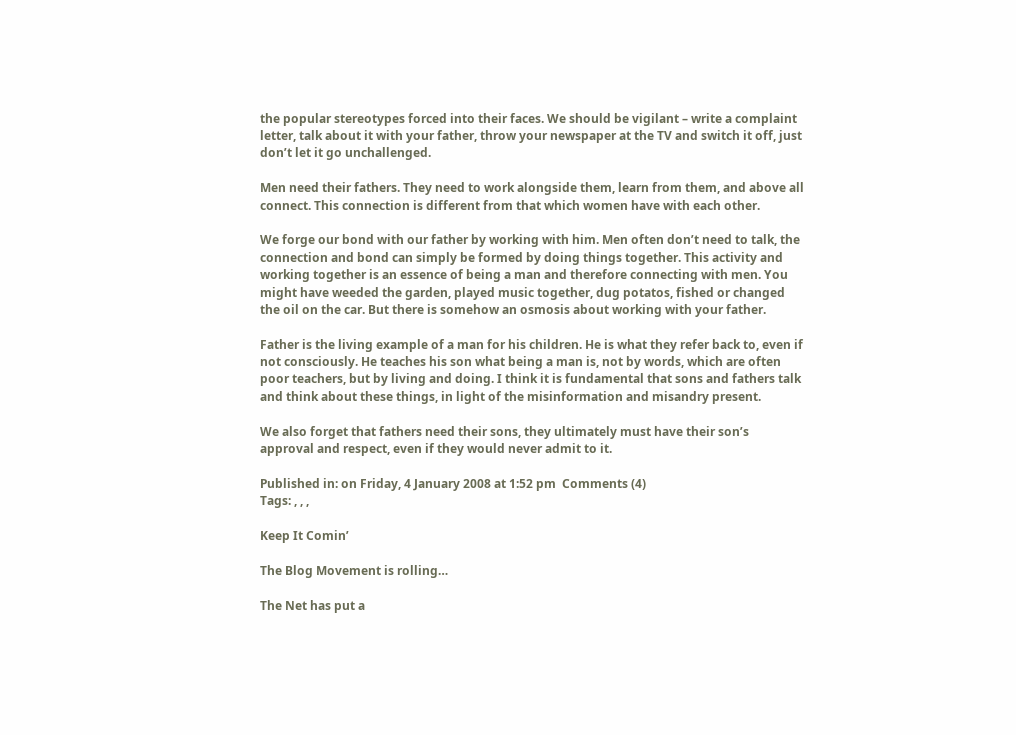the popular stereotypes forced into their faces. We should be vigilant – write a complaint letter, talk about it with your father, throw your newspaper at the TV and switch it off, just don’t let it go unchallenged.

Men need their fathers. They need to work alongside them, learn from them, and above all connect. This connection is different from that which women have with each other.

We forge our bond with our father by working with him. Men often don’t need to talk, the connection and bond can simply be formed by doing things together. This activity and working together is an essence of being a man and therefore connecting with men. You might have weeded the garden, played music together, dug potatos, fished or changed the oil on the car. But there is somehow an osmosis about working with your father.

Father is the living example of a man for his children. He is what they refer back to, even if not consciously. He teaches his son what being a man is, not by words, which are often poor teachers, but by living and doing. I think it is fundamental that sons and fathers talk and think about these things, in light of the misinformation and misandry present.

We also forget that fathers need their sons, they ultimately must have their son’s approval and respect, even if they would never admit to it.

Published in: on Friday, 4 January 2008 at 1:52 pm  Comments (4)
Tags: , , ,

Keep It Comin’

The Blog Movement is rolling…

The Net has put a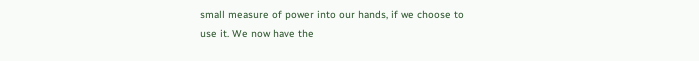small measure of power into our hands, if we choose to use it. We now have the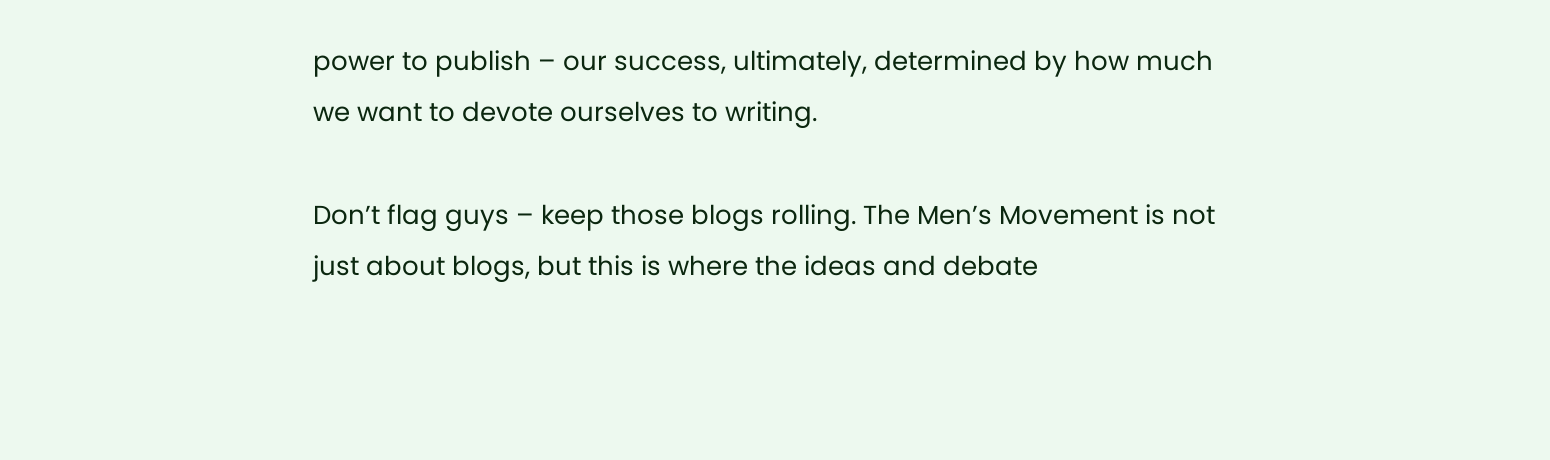power to publish – our success, ultimately, determined by how much we want to devote ourselves to writing.

Don’t flag guys – keep those blogs rolling. The Men’s Movement is not just about blogs, but this is where the ideas and debate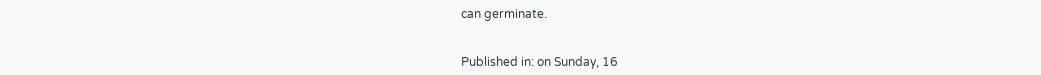can germinate.


Published in: on Sunday, 16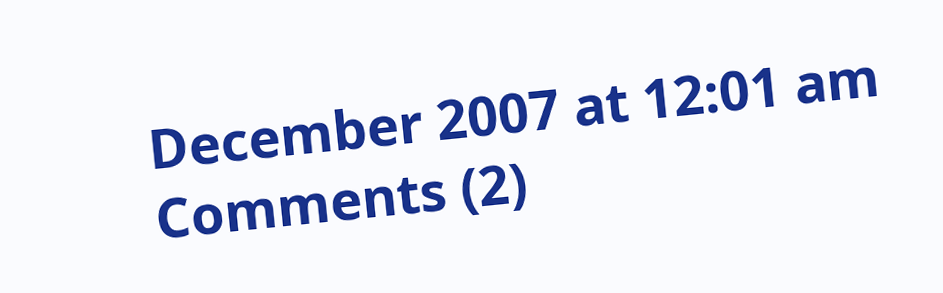December 2007 at 12:01 am  Comments (2)